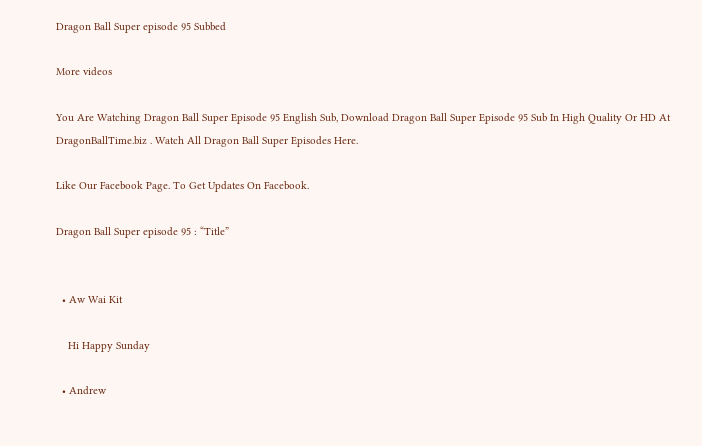Dragon Ball Super episode 95 Subbed

More videos

You Are Watching Dragon Ball Super Episode 95 English Sub, Download Dragon Ball Super Episode 95 Sub In High Quality Or HD At DragonBallTime.biz . Watch All Dragon Ball Super Episodes Here.

Like Our Facebook Page. To Get Updates On Facebook.

Dragon Ball Super episode 95 : “Title”


  • Aw Wai Kit

    Hi Happy Sunday

  • Andrew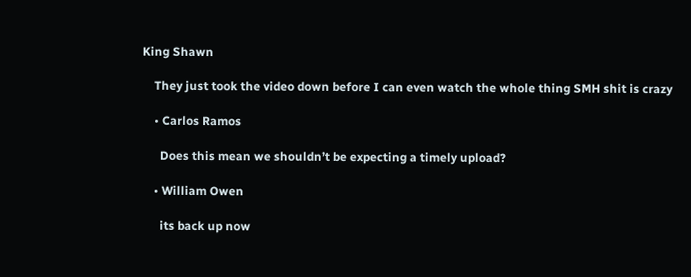King Shawn

    They just took the video down before I can even watch the whole thing SMH shit is crazy

    • Carlos Ramos

      Does this mean we shouldn’t be expecting a timely upload?

    • William Owen

      its back up now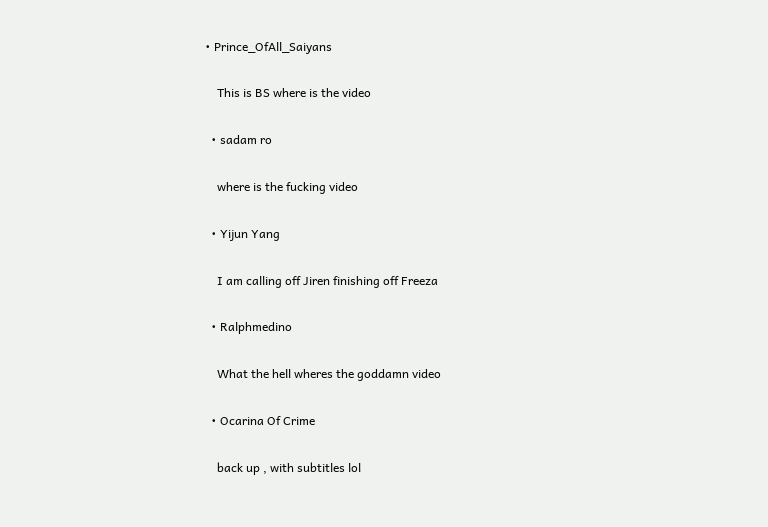• Prince_OfAll_Saiyans

    This is BS where is the video

  • sadam ro

    where is the fucking video

  • Yijun Yang

    I am calling off Jiren finishing off Freeza

  • Ralphmedino

    What the hell wheres the goddamn video

  • Ocarina Of Crime

    back up , with subtitles lol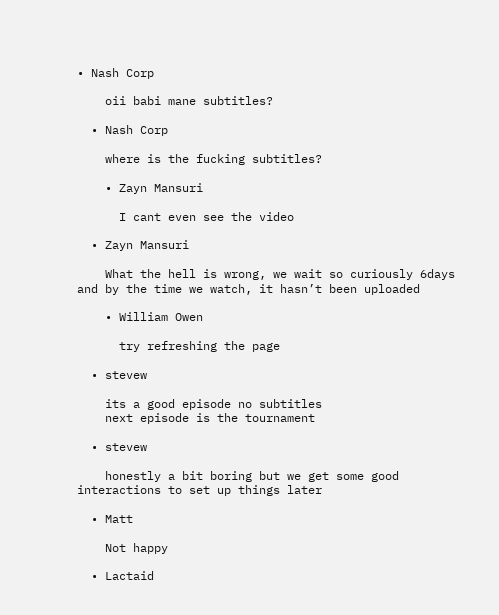• Nash Corp

    oii babi mane subtitles?

  • Nash Corp

    where is the fucking subtitles?

    • Zayn Mansuri

      I cant even see the video

  • Zayn Mansuri

    What the hell is wrong, we wait so curiously 6days and by the time we watch, it hasn’t been uploaded

    • William Owen

      try refreshing the page

  • stevew

    its a good episode no subtitles
    next episode is the tournament

  • stevew

    honestly a bit boring but we get some good interactions to set up things later

  • Matt

    Not happy

  • Lactaid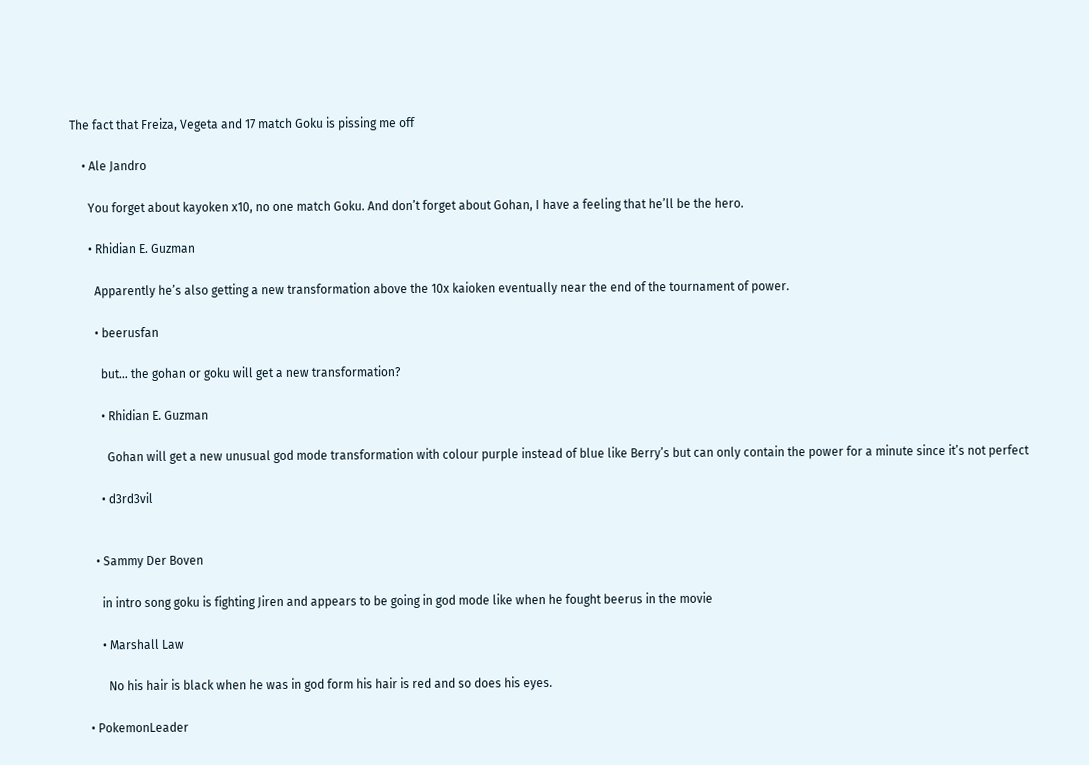The fact that Freiza, Vegeta and 17 match Goku is pissing me off

    • Ale Jandro

      You forget about kayoken x10, no one match Goku. And don’t forget about Gohan, I have a feeling that he’ll be the hero.

      • Rhidian E. Guzman

        Apparently he’s also getting a new transformation above the 10x kaioken eventually near the end of the tournament of power.

        • beerusfan

          but… the gohan or goku will get a new transformation?

          • Rhidian E. Guzman

            Gohan will get a new unusual god mode transformation with colour purple instead of blue like Berry’s but can only contain the power for a minute since it’s not perfect

          • d3rd3vil


        • Sammy Der Boven

          in intro song goku is fighting Jiren and appears to be going in god mode like when he fought beerus in the movie

          • Marshall Law

            No his hair is black when he was in god form his hair is red and so does his eyes.

      • PokemonLeader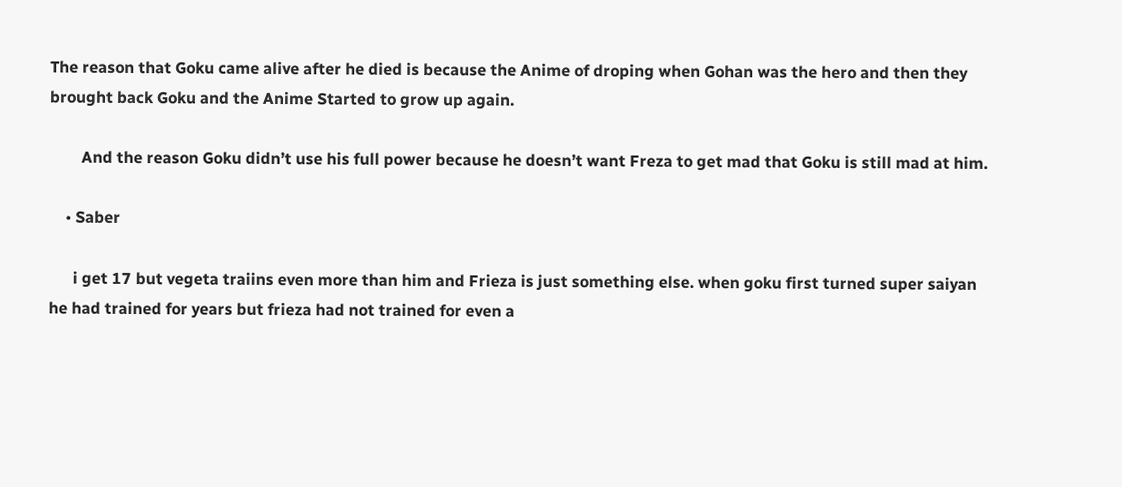The reason that Goku came alive after he died is because the Anime of droping when Gohan was the hero and then they brought back Goku and the Anime Started to grow up again.

        And the reason Goku didn’t use his full power because he doesn’t want Freza to get mad that Goku is still mad at him.

    • Saber

      i get 17 but vegeta traiins even more than him and Frieza is just something else. when goku first turned super saiyan he had trained for years but frieza had not trained for even a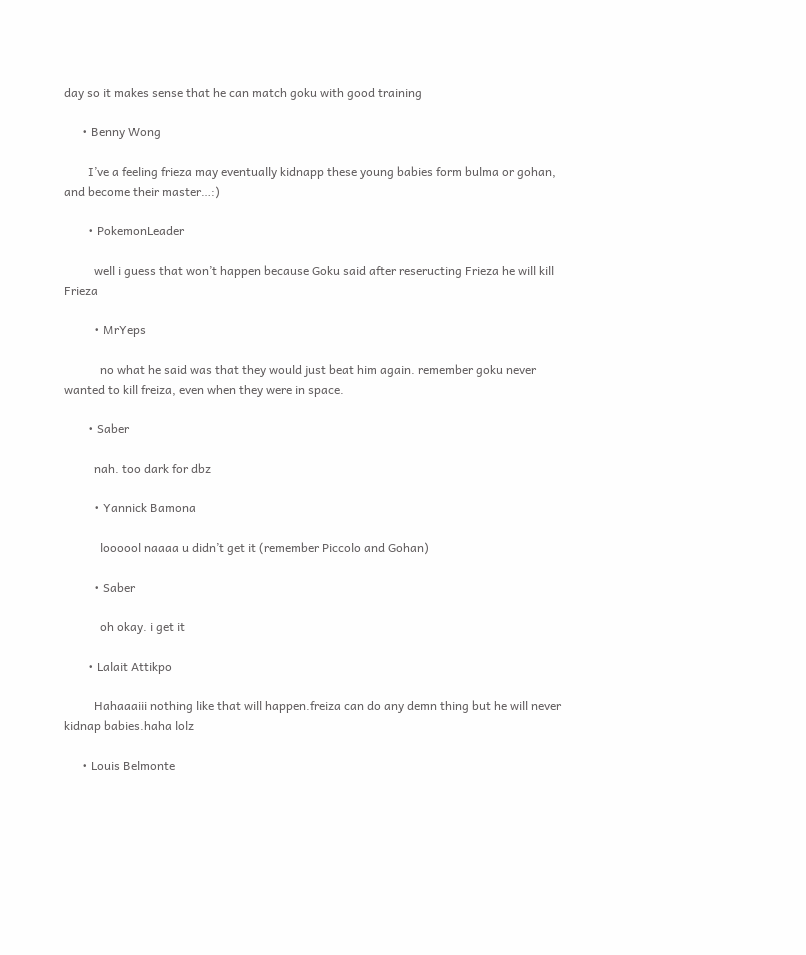day so it makes sense that he can match goku with good training

      • Benny Wong

        I’ve a feeling frieza may eventually kidnapp these young babies form bulma or gohan, and become their master…:)

        • PokemonLeader

          well i guess that won’t happen because Goku said after reseructing Frieza he will kill Frieza

          • MrYeps

            no what he said was that they would just beat him again. remember goku never wanted to kill freiza, even when they were in space.

        • Saber

          nah. too dark for dbz

          • Yannick Bamona

            loooool naaaa u didn’t get it (remember Piccolo and Gohan)

          • Saber

            oh okay. i get it

        • Lalait Attikpo

          Hahaaaiii nothing like that will happen.freiza can do any demn thing but he will never kidnap babies.haha lolz

      • Louis Belmonte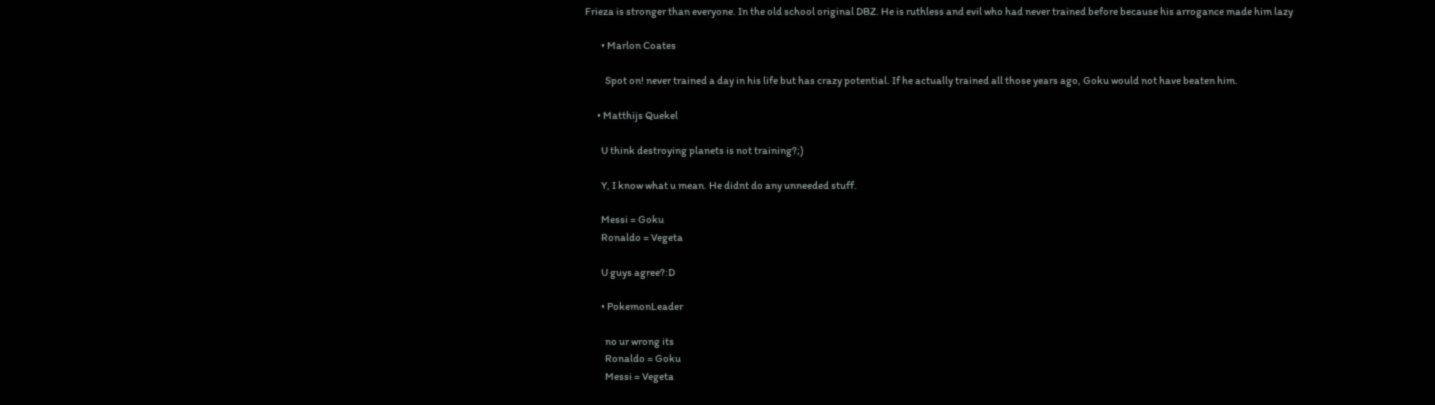Frieza is stronger than everyone. In the old school original DBZ. He is ruthless and evil who had never trained before because his arrogance made him lazy

        • Marlon Coates

          Spot on! never trained a day in his life but has crazy potential. If he actually trained all those years ago, Goku would not have beaten him.

      • Matthijs Quekel

        U think destroying planets is not training?;)

        Y, I know what u mean. He didnt do any unneeded stuff.

        Messi = Goku
        Ronaldo = Vegeta

        U guys agree?:D

        • PokemonLeader

          no ur wrong its
          Ronaldo = Goku
          Messi = Vegeta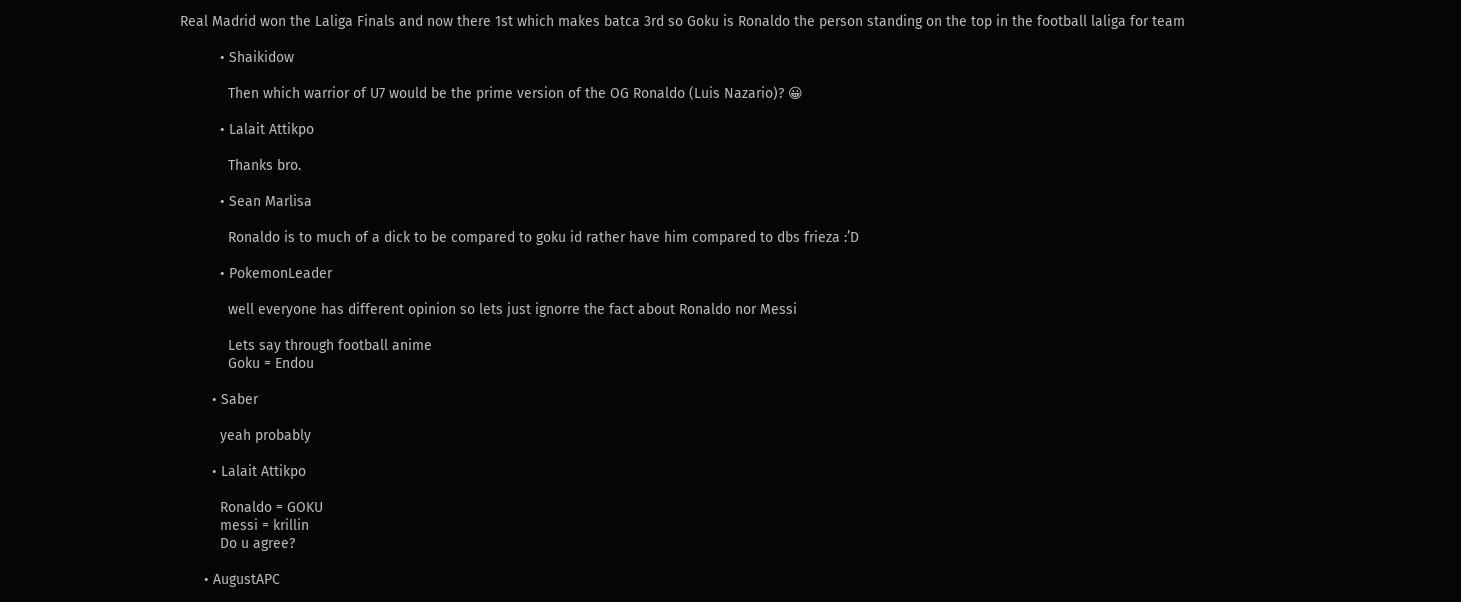Real Madrid won the Laliga Finals and now there 1st which makes batca 3rd so Goku is Ronaldo the person standing on the top in the football laliga for team

          • Shaikidow

            Then which warrior of U7 would be the prime version of the OG Ronaldo (Luis Nazario)? 😀

          • Lalait Attikpo

            Thanks bro.

          • Sean Marlisa

            Ronaldo is to much of a dick to be compared to goku id rather have him compared to dbs frieza :’D

          • PokemonLeader

            well everyone has different opinion so lets just ignorre the fact about Ronaldo nor Messi

            Lets say through football anime
            Goku = Endou

        • Saber

          yeah probably

        • Lalait Attikpo

          Ronaldo = GOKU
          messi = krillin
          Do u agree?

      • AugustAPC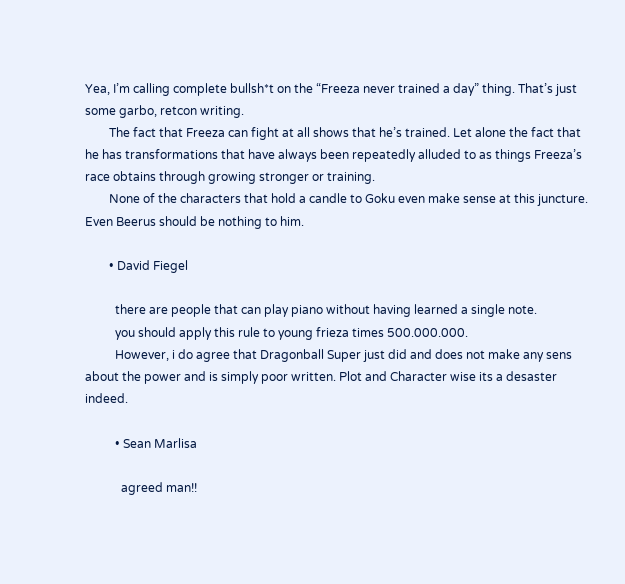Yea, I’m calling complete bullsh*t on the “Freeza never trained a day” thing. That’s just some garbo, retcon writing.
        The fact that Freeza can fight at all shows that he’s trained. Let alone the fact that he has transformations that have always been repeatedly alluded to as things Freeza’s race obtains through growing stronger or training.
        None of the characters that hold a candle to Goku even make sense at this juncture. Even Beerus should be nothing to him.

        • David Fiegel

          there are people that can play piano without having learned a single note.
          you should apply this rule to young frieza times 500.000.000.
          However, i do agree that Dragonball Super just did and does not make any sens about the power and is simply poor written. Plot and Character wise its a desaster indeed.

          • Sean Marlisa

            agreed man!!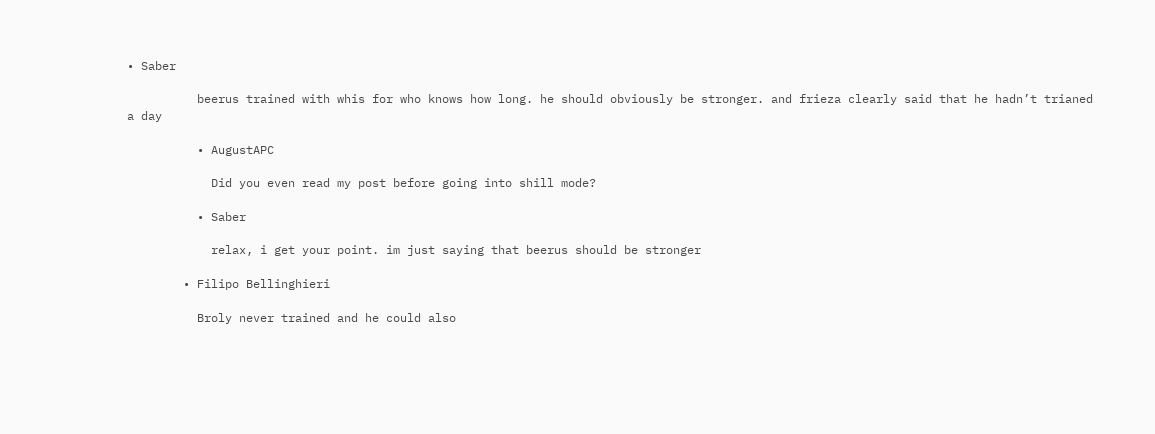• Saber

          beerus trained with whis for who knows how long. he should obviously be stronger. and frieza clearly said that he hadn’t trianed a day

          • AugustAPC

            Did you even read my post before going into shill mode?

          • Saber

            relax, i get your point. im just saying that beerus should be stronger

        • Filipo Bellinghieri

          Broly never trained and he could also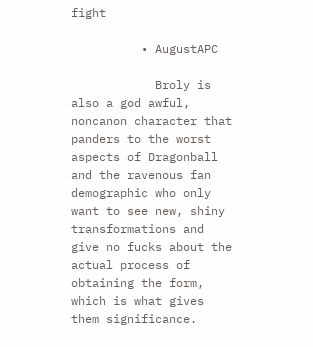fight

          • AugustAPC

            Broly is also a god awful, noncanon character that panders to the worst aspects of Dragonball and the ravenous fan demographic who only want to see new, shiny transformations and give no fucks about the actual process of obtaining the form, which is what gives them significance.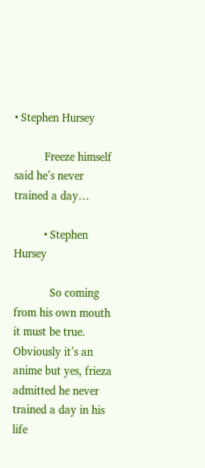• Stephen Hursey

          Freeze himself said he’s never trained a day…

          • Stephen Hursey

            So coming from his own mouth it must be true. Obviously it’s an anime but yes, frieza admitted he never trained a day in his life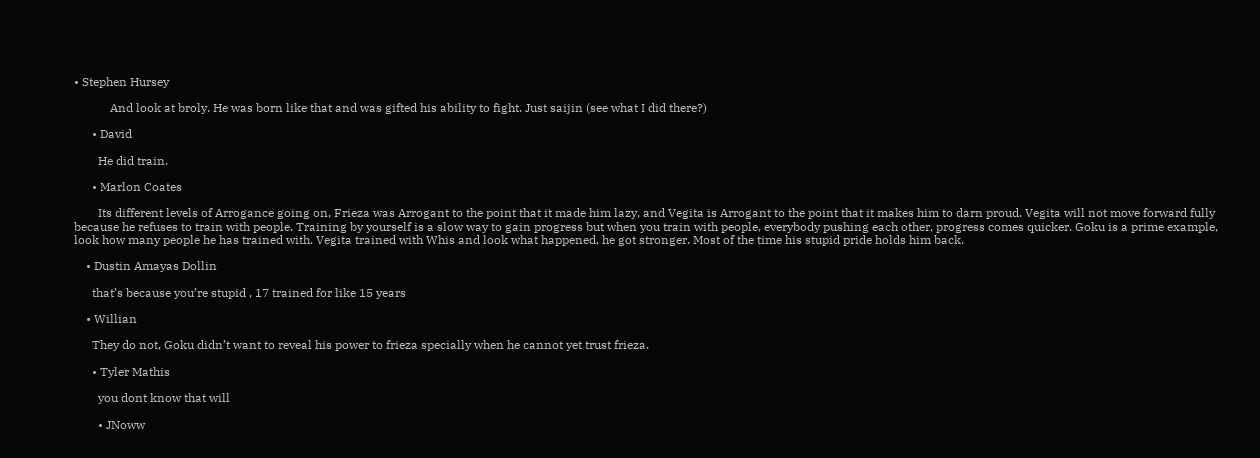• Stephen Hursey

            And look at broly. He was born like that and was gifted his ability to fight. Just saijin (see what I did there?)

      • David

        He did train.

      • Marlon Coates

        Its different levels of Arrogance going on, Frieza was Arrogant to the point that it made him lazy, and Vegita is Arrogant to the point that it makes him to darn proud. Vegita will not move forward fully because he refuses to train with people. Training by yourself is a slow way to gain progress but when you train with people, everybody pushing each other, progress comes quicker. Goku is a prime example, look how many people he has trained with. Vegita trained with Whis and look what happened, he got stronger. Most of the time his stupid pride holds him back.

    • Dustin Amayas Dollin

      that’s because you’re stupid , 17 trained for like 15 years

    • Willian

      They do not, Goku didn’t want to reveal his power to frieza specially when he cannot yet trust frieza.

      • Tyler Mathis

        you dont know that will

        • JNoww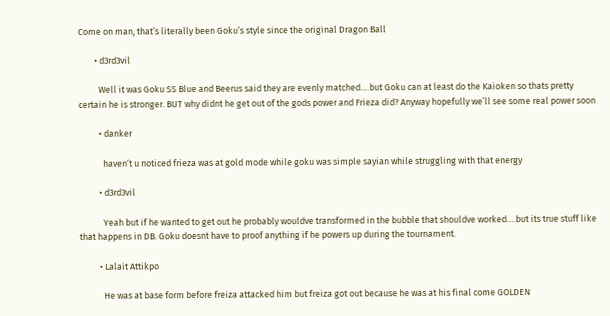Come on man, that’s literally been Goku’s style since the original Dragon Ball

        • d3rd3vil

          Well it was Goku SS Blue and Beerus said they are evenly matched….but Goku can at least do the Kaioken so thats pretty certain he is stronger. BUT why didnt he get out of the gods power and Frieza did? Anyway hopefully we’ll see some real power soon

          • danker

            haven’t u noticed frieza was at gold mode while goku was simple sayian while struggling with that energy

          • d3rd3vil

            Yeah but if he wanted to get out he probably wouldve transformed in the bubble that shouldve worked….but its true stuff like that happens in DB. Goku doesnt have to proof anything if he powers up during the tournament.

          • Lalait Attikpo

            He was at base form before freiza attacked him but freiza got out because he was at his final come GOLDEN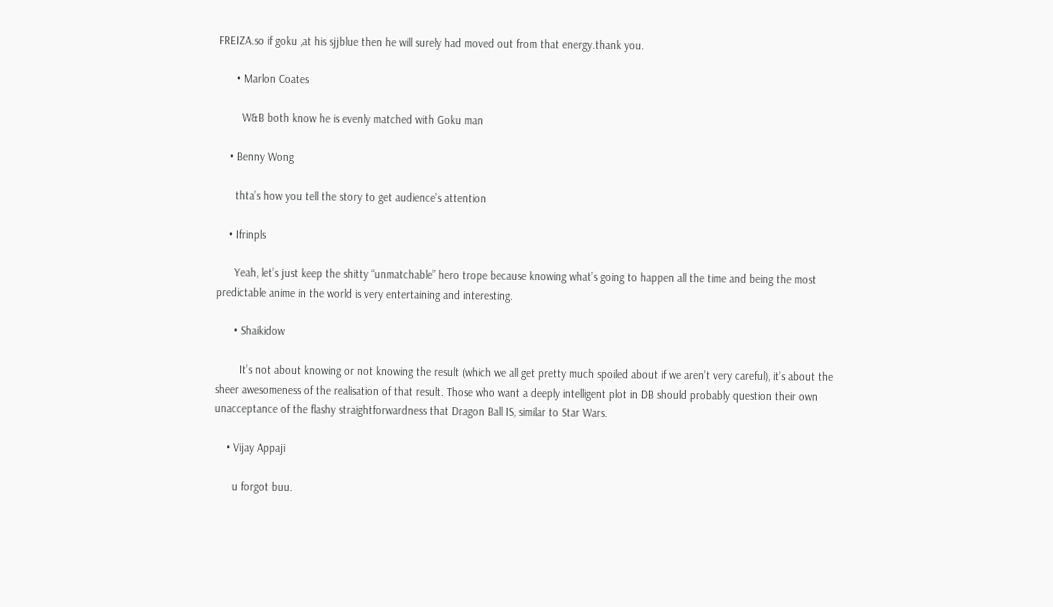FREIZA.so if goku ,at his sjjblue then he will surely had moved out from that energy.thank you.

      • Marlon Coates

        W&B both know he is evenly matched with Goku man

    • Benny Wong

      thta’s how you tell the story to get audience’s attention

    • Ifrinpls

      Yeah, let’s just keep the shitty “unmatchable” hero trope because knowing what’s going to happen all the time and being the most predictable anime in the world is very entertaining and interesting.

      • Shaikidow

        It’s not about knowing or not knowing the result (which we all get pretty much spoiled about if we aren’t very careful), it’s about the sheer awesomeness of the realisation of that result. Those who want a deeply intelligent plot in DB should probably question their own unacceptance of the flashy straightforwardness that Dragon Ball IS, similar to Star Wars.

    • Vijay Appaji

      u forgot buu.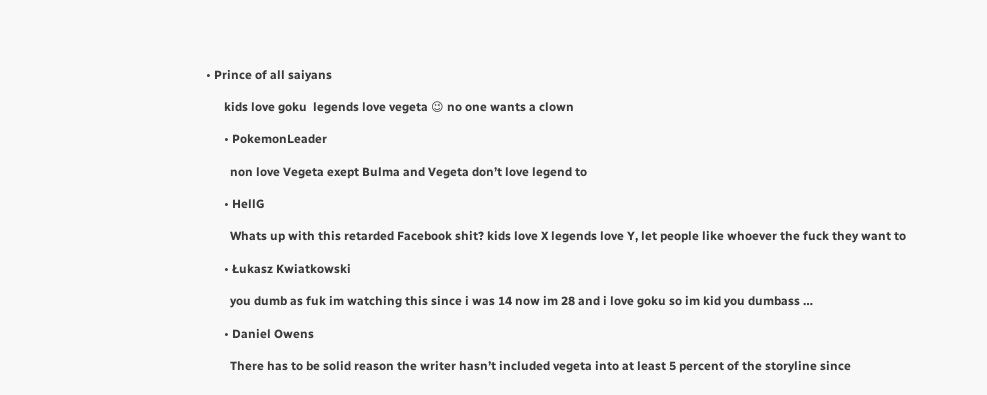• Prince of all saiyans

      kids love goku  legends love vegeta 😉 no one wants a clown

      • PokemonLeader

        non love Vegeta exept Bulma and Vegeta don’t love legend to

      • HellG

        Whats up with this retarded Facebook shit? kids love X legends love Y, let people like whoever the fuck they want to

      • Łukasz Kwiatkowski

        you dumb as fuk im watching this since i was 14 now im 28 and i love goku so im kid you dumbass …

      • Daniel Owens

        There has to be solid reason the writer hasn’t included vegeta into at least 5 percent of the storyline since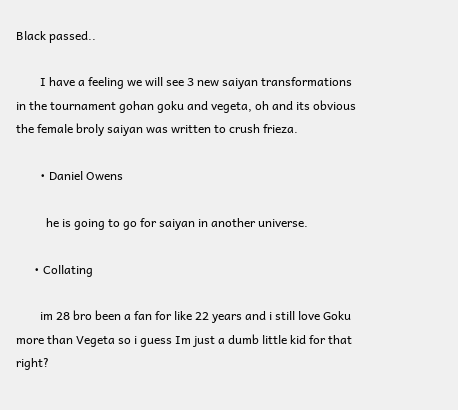Black passed..

        I have a feeling we will see 3 new saiyan transformations in the tournament gohan goku and vegeta, oh and its obvious the female broly saiyan was written to crush frieza.

        • Daniel Owens

          he is going to go for saiyan in another universe.

      • Collating

        im 28 bro been a fan for like 22 years and i still love Goku more than Vegeta so i guess Im just a dumb little kid for that right?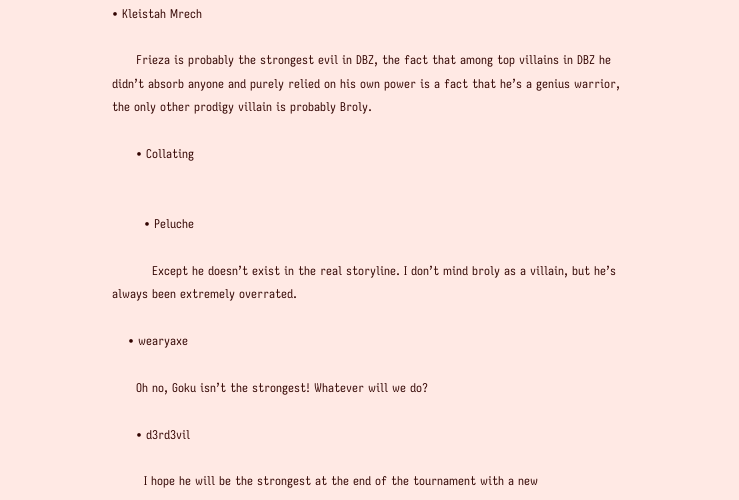• Kleistah Mrech

      Frieza is probably the strongest evil in DBZ, the fact that among top villains in DBZ he didn’t absorb anyone and purely relied on his own power is a fact that he’s a genius warrior, the only other prodigy villain is probably Broly.

      • Collating


        • Peluche

          Except he doesn’t exist in the real storyline. I don’t mind broly as a villain, but he’s always been extremely overrated.

    • wearyaxe

      Oh no, Goku isn’t the strongest! Whatever will we do?

      • d3rd3vil

        I hope he will be the strongest at the end of the tournament with a new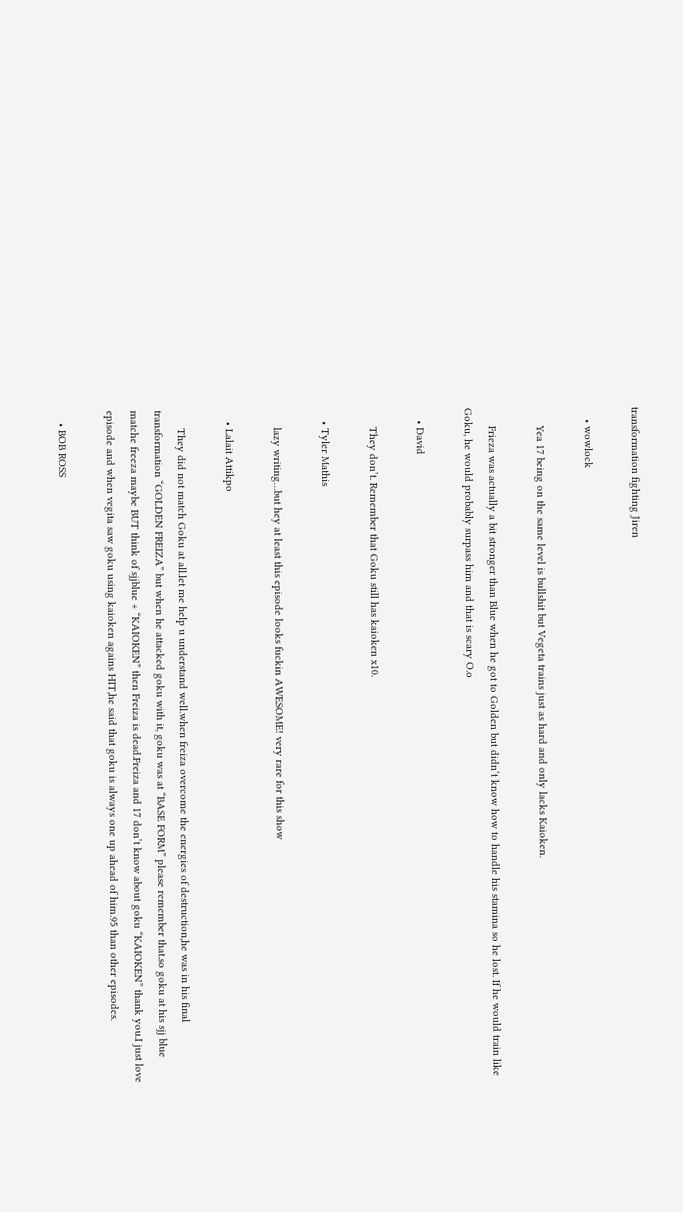transformation fighting Jiren

    • wowlock

      Yea 17 being on the same level is bullshit but Vegeta trains just as hard and only lacks Kaioken.

      Frieza was actually a bit stronger than Blue when he got to Golden but didn’t know how to handle his stamina so he lost. If he would train like Goku, he would probably surpass him and that is scary O.o

    • David

      They don’t. Remember that Goku still has kaioken x10.

    • Tyler Mathis

      lazy writing…but hey at least this episode looks fuckin AWESOME! very rare for this show

    • Lalait Attikpo

      They did not match Goku at all.let me help u understand well.when freiza overcome the energies of destruction,he was in his final transformation “GOLDEN FREIZA” but when he attacked goku with it, goku was at “BASE FORM” please remember that.so goku at his sjj blue matche freeza maybe BUT think of sjjblue + “KAIOKEN” then Freiza is dead.Freiza and 17 don’t know about goku “KAIOKEN” thank you.I just love episode and when vegita saw goku using kaioken agains HIT,he said that goku is always one up ahead of him.95 than other episodes.

    • BOB ROSS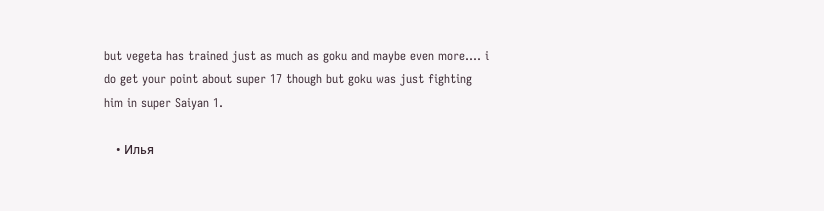but vegeta has trained just as much as goku and maybe even more…. i do get your point about super 17 though but goku was just fighting him in super Saiyan 1.

    • Илья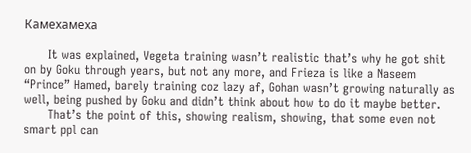Камехамеха

      It was explained, Vegeta training wasn’t realistic that’s why he got shit on by Goku through years, but not any more, and Frieza is like a Naseem “Prince” Hamed, barely training coz lazy af, Gohan wasn’t growing naturally as well, being pushed by Goku and didn’t think about how to do it maybe better.
      That’s the point of this, showing realism, showing, that some even not smart ppl can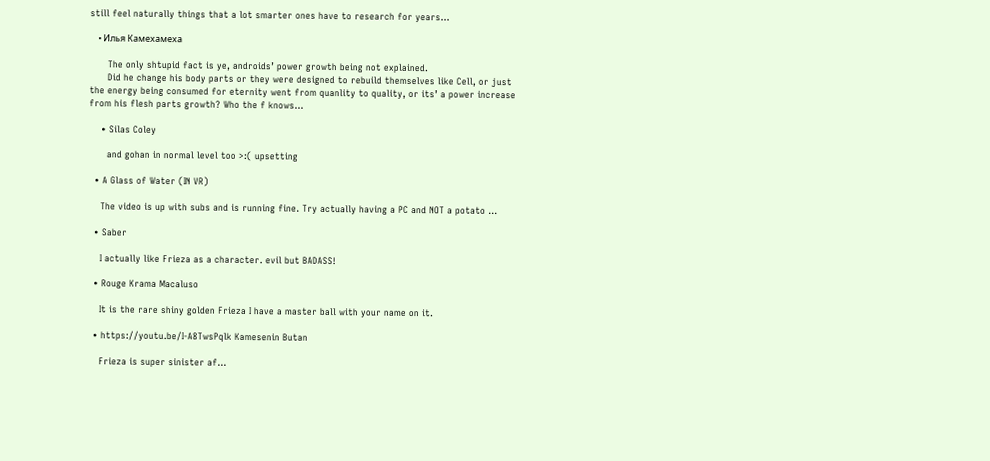still feel naturally things that a lot smarter ones have to research for years…

    • Илья Камехамеха

      The only shtupid fact is ye, androids’ power growth being not explained.
      Did he change his body parts or they were designed to rebuild themselves like Cell, or just the energy being consumed for eternity went from quanlity to quality, or its’ a power increase from his flesh parts growth? Who the f knows…

    • Silas Coley

      and gohan in normal level too >:( upsetting

  • A Glass of Water (IN VR)

    The video is up with subs and is running fine. Try actually having a PC and NOT a potato …

  • Saber

    I actually like Frieza as a character. evil but BADASS!

  • Rouge Krama Macaluso

    It is the rare shiny golden Frieza I have a master ball with your name on it.

  • https://youtu.be/I-A8TwsPqlk Kamesenin Butan

    Frieza is super sinister af…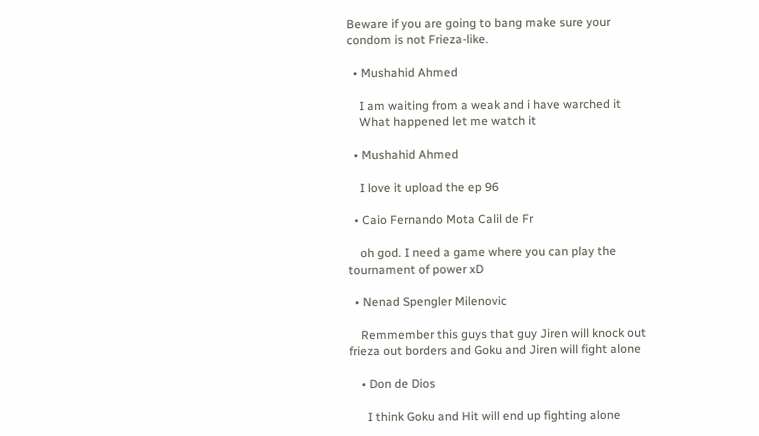Beware if you are going to bang make sure your condom is not Frieza-like.

  • Mushahid Ahmed

    I am waiting from a weak and i have warched it
    What happened let me watch it

  • Mushahid Ahmed

    I love it upload the ep 96

  • Caio Fernando Mota Calil de Fr

    oh god. I need a game where you can play the tournament of power xD

  • Nenad Spengler Milenovic

    Remmember this guys that guy Jiren will knock out frieza out borders and Goku and Jiren will fight alone

    • Don de Dios

      I think Goku and Hit will end up fighting alone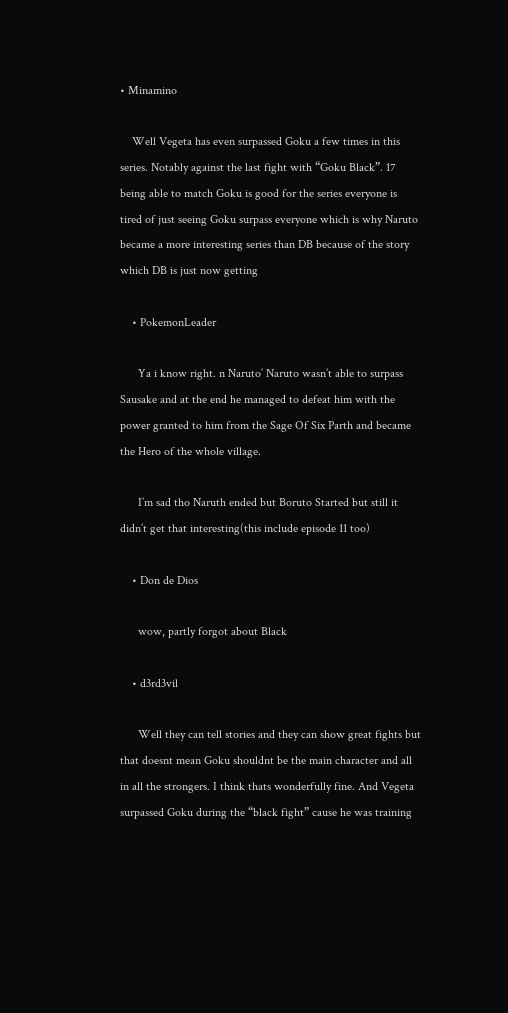• Minamino

    Well Vegeta has even surpassed Goku a few times in this series. Notably against the last fight with “Goku Black”. 17 being able to match Goku is good for the series everyone is tired of just seeing Goku surpass everyone which is why Naruto became a more interesting series than DB because of the story which DB is just now getting

    • PokemonLeader

      Ya i know right. n Naruto’ Naruto wasn’t able to surpass Sausake and at the end he managed to defeat him with the power granted to him from the Sage Of Six Parth and became the Hero of the whole village.

      I’m sad tho Naruth ended but Boruto Started but still it didn’t get that interesting(this include episode 11 too)

    • Don de Dios

      wow, partly forgot about Black

    • d3rd3vil

      Well they can tell stories and they can show great fights but that doesnt mean Goku shouldnt be the main character and all in all the strongers. I think thats wonderfully fine. And Vegeta surpassed Goku during the “black fight” cause he was training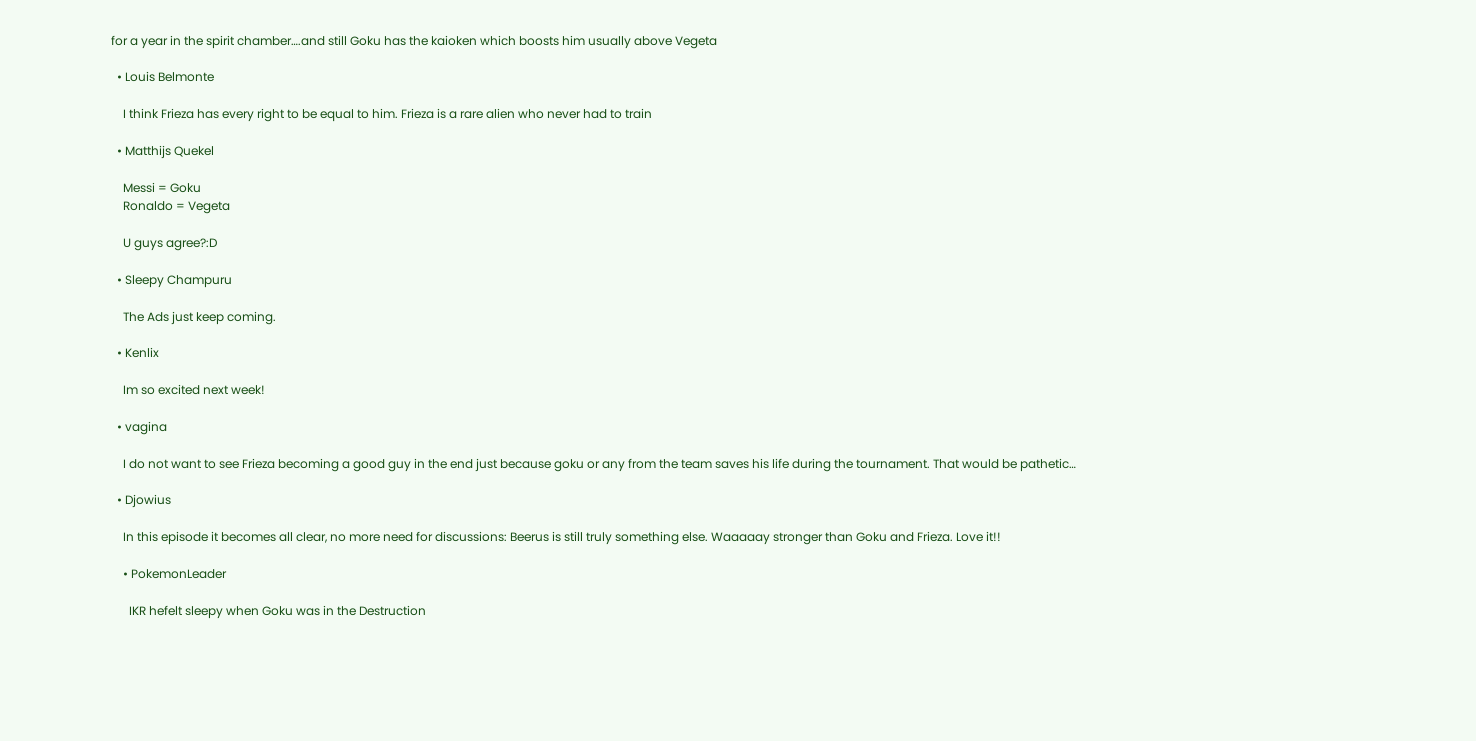for a year in the spirit chamber….and still Goku has the kaioken which boosts him usually above Vegeta

  • Louis Belmonte

    I think Frieza has every right to be equal to him. Frieza is a rare alien who never had to train

  • Matthijs Quekel

    Messi = Goku
    Ronaldo = Vegeta

    U guys agree?:D

  • Sleepy Champuru

    The Ads just keep coming.

  • Kenlix

    Im so excited next week!

  • vagina

    I do not want to see Frieza becoming a good guy in the end just because goku or any from the team saves his life during the tournament. That would be pathetic…

  • Djowius

    In this episode it becomes all clear, no more need for discussions: Beerus is still truly something else. Waaaaay stronger than Goku and Frieza. Love it!!

    • PokemonLeader

      IKR hefelt sleepy when Goku was in the Destruction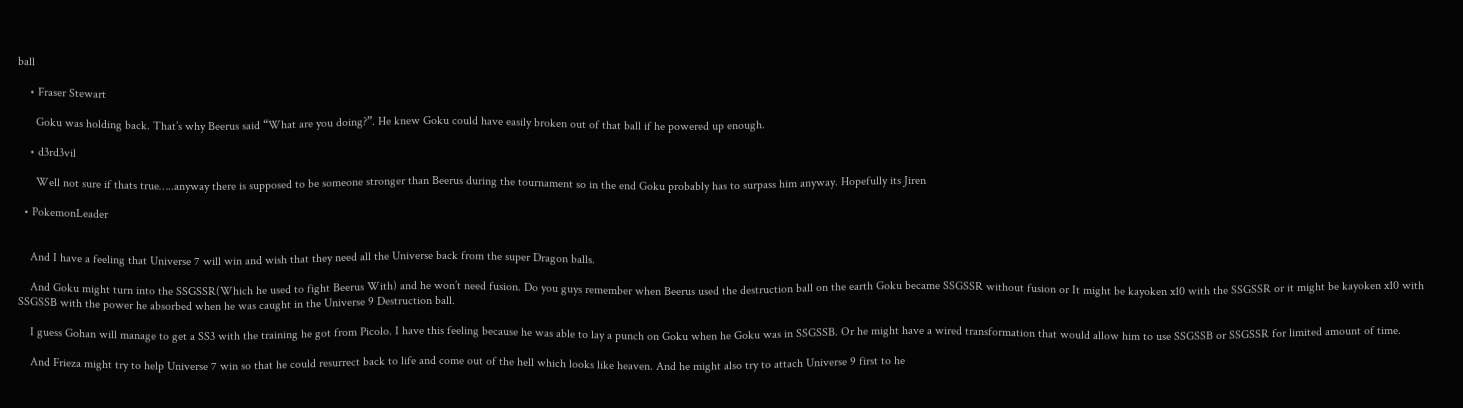ball

    • Fraser Stewart

      Goku was holding back. That’s why Beerus said “What are you doing?”. He knew Goku could have easily broken out of that ball if he powered up enough.

    • d3rd3vil

      Well not sure if thats true…..anyway there is supposed to be someone stronger than Beerus during the tournament so in the end Goku probably has to surpass him anyway. Hopefully its Jiren

  • PokemonLeader


    And I have a feeling that Universe 7 will win and wish that they need all the Universe back from the super Dragon balls.

    And Goku might turn into the SSGSSR(Which he used to fight Beerus With) and he won’t need fusion. Do you guys remember when Beerus used the destruction ball on the earth Goku became SSGSSR without fusion or It might be kayoken x10 with the SSGSSR or it might be kayoken x10 with SSGSSB with the power he absorbed when he was caught in the Universe 9 Destruction ball.

    I guess Gohan will manage to get a SS3 with the training he got from Picolo. I have this feeling because he was able to lay a punch on Goku when he Goku was in SSGSSB. Or he might have a wired transformation that would allow him to use SSGSSB or SSGSSR for limited amount of time.

    And Frieza might try to help Universe 7 win so that he could resurrect back to life and come out of the hell which looks like heaven. And he might also try to attach Universe 9 first to he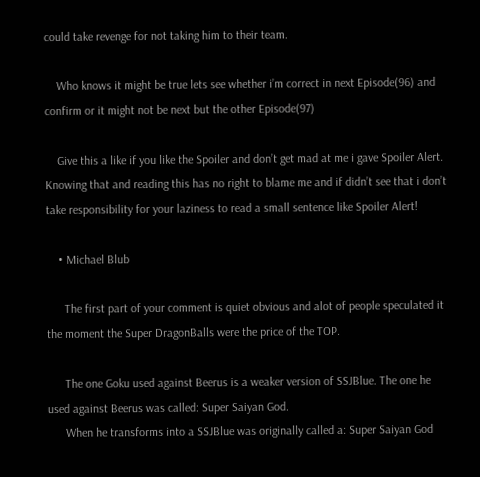could take revenge for not taking him to their team.

    Who knows it might be true lets see whether i’m correct in next Episode(96) and confirm or it might not be next but the other Episode(97)

    Give this a like if you like the Spoiler and don’t get mad at me i gave Spoiler Alert. Knowing that and reading this has no right to blame me and if didn’t see that i don’t take responsibility for your laziness to read a small sentence like Spoiler Alert!

    • Michael Blub

      The first part of your comment is quiet obvious and alot of people speculated it the moment the Super DragonBalls were the price of the TOP.

      The one Goku used against Beerus is a weaker version of SSJBlue. The one he used against Beerus was called: Super Saiyan God.
      When he transforms into a SSJBlue was originally called a: Super Saiyan God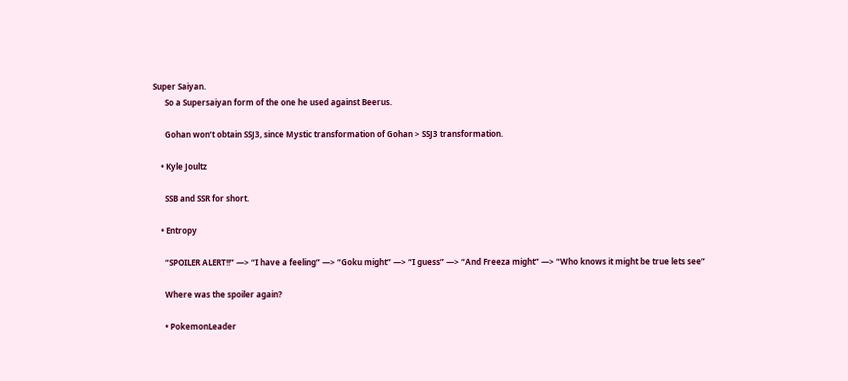Super Saiyan.
      So a Supersaiyan form of the one he used against Beerus.

      Gohan won’t obtain SSJ3, since Mystic transformation of Gohan > SSJ3 transformation.

    • Kyle Joultz

      SSB and SSR for short.

    • Entropy

      “SPOILER ALERT!!” —> “I have a feeling” —> “Goku might” —> “I guess” —> “And Freeza might” —> “Who knows it might be true lets see”

      Where was the spoiler again?

      • PokemonLeader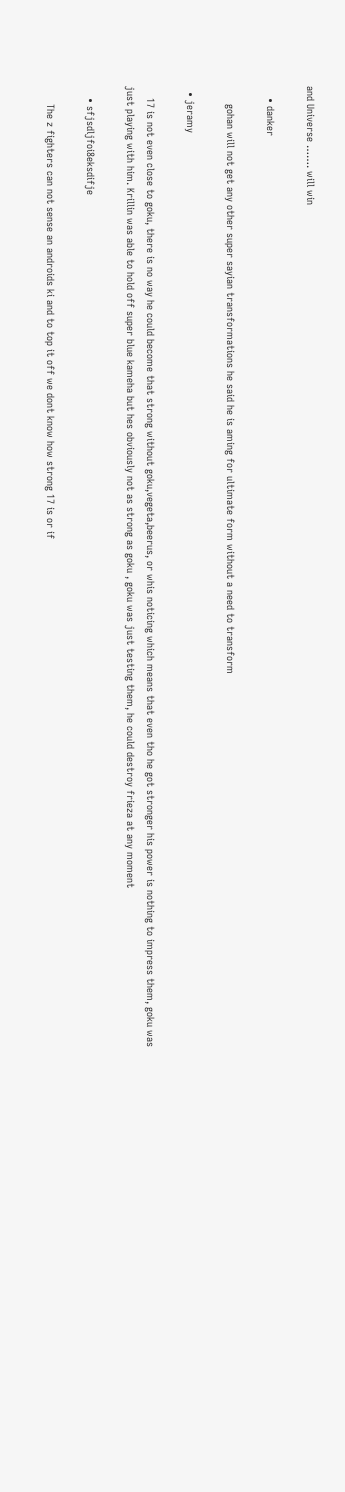and Universe ……. will win

    • danker

      gohan will not get any other super sayian transformations he said he is aming for ultimate form without a need to transform

  • jeramy

    17 is not even close to goku, there is no way he could become that strong without goku,vegeta,beerus, or whis noticing which means that even tho he got stronger his power is nothing to impress them, goku was just playing with him. Krillin was able to hold off super blue kameha but hes obviously not as strong as goku , goku was just testing them, he could destroy frieza at any moment

    • sfjsdljfoi8eksdifje

      The z fighters can not sense an androids ki and to top it off we dont know how strong 17 is or if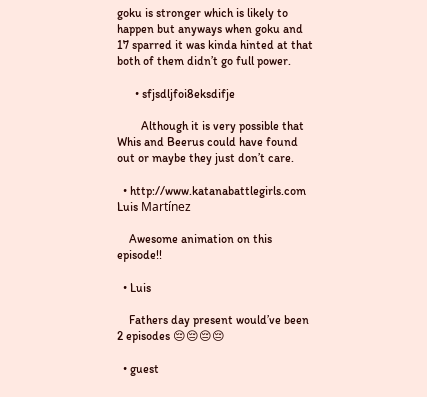goku is stronger which is likely to happen but anyways when goku and 17 sparred it was kinda hinted at that both of them didn’t go full power.

      • sfjsdljfoi8eksdifje

        Although it is very possible that Whis and Beerus could have found out or maybe they just don’t care.

  • http://www.katanabattlegirls.com Luis Martínez

    Awesome animation on this episode!!

  • Luis

    Fathers day present would’ve been 2 episodes 😔😔😔😔

  • guest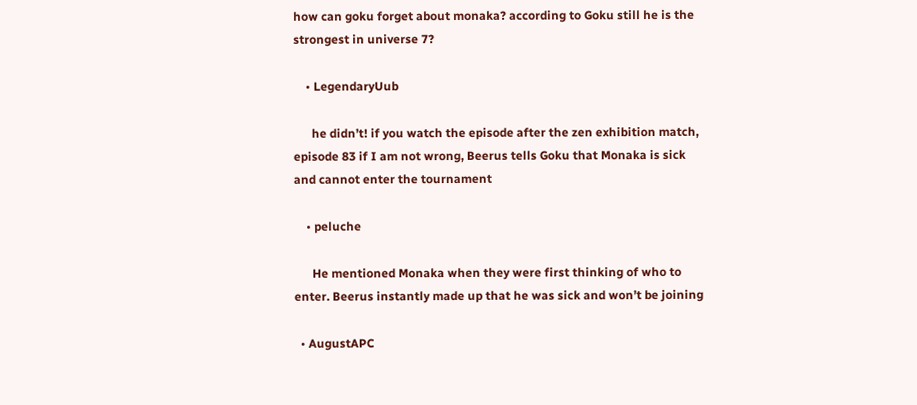how can goku forget about monaka? according to Goku still he is the strongest in universe 7?

    • LegendaryUub

      he didn’t! if you watch the episode after the zen exhibition match, episode 83 if I am not wrong, Beerus tells Goku that Monaka is sick and cannot enter the tournament

    • peluche

      He mentioned Monaka when they were first thinking of who to enter. Beerus instantly made up that he was sick and won’t be joining

  • AugustAPC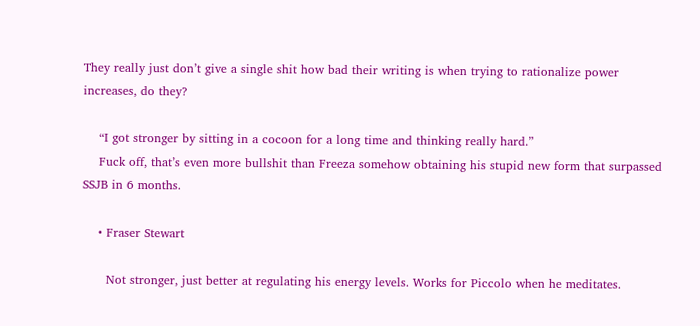They really just don’t give a single shit how bad their writing is when trying to rationalize power increases, do they?

    “I got stronger by sitting in a cocoon for a long time and thinking really hard.”
    Fuck off, that’s even more bullshit than Freeza somehow obtaining his stupid new form that surpassed SSJB in 6 months.

    • Fraser Stewart

      Not stronger, just better at regulating his energy levels. Works for Piccolo when he meditates.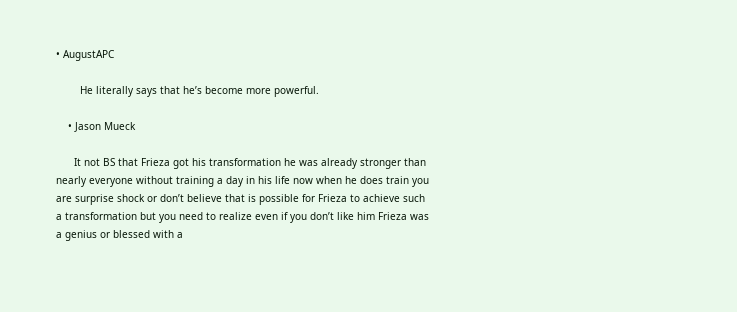• AugustAPC

        He literally says that he’s become more powerful.

    • Jason Mueck

      It not BS that Frieza got his transformation he was already stronger than nearly everyone without training a day in his life now when he does train you are surprise shock or don’t believe that is possible for Frieza to achieve such a transformation but you need to realize even if you don’t like him Frieza was a genius or blessed with a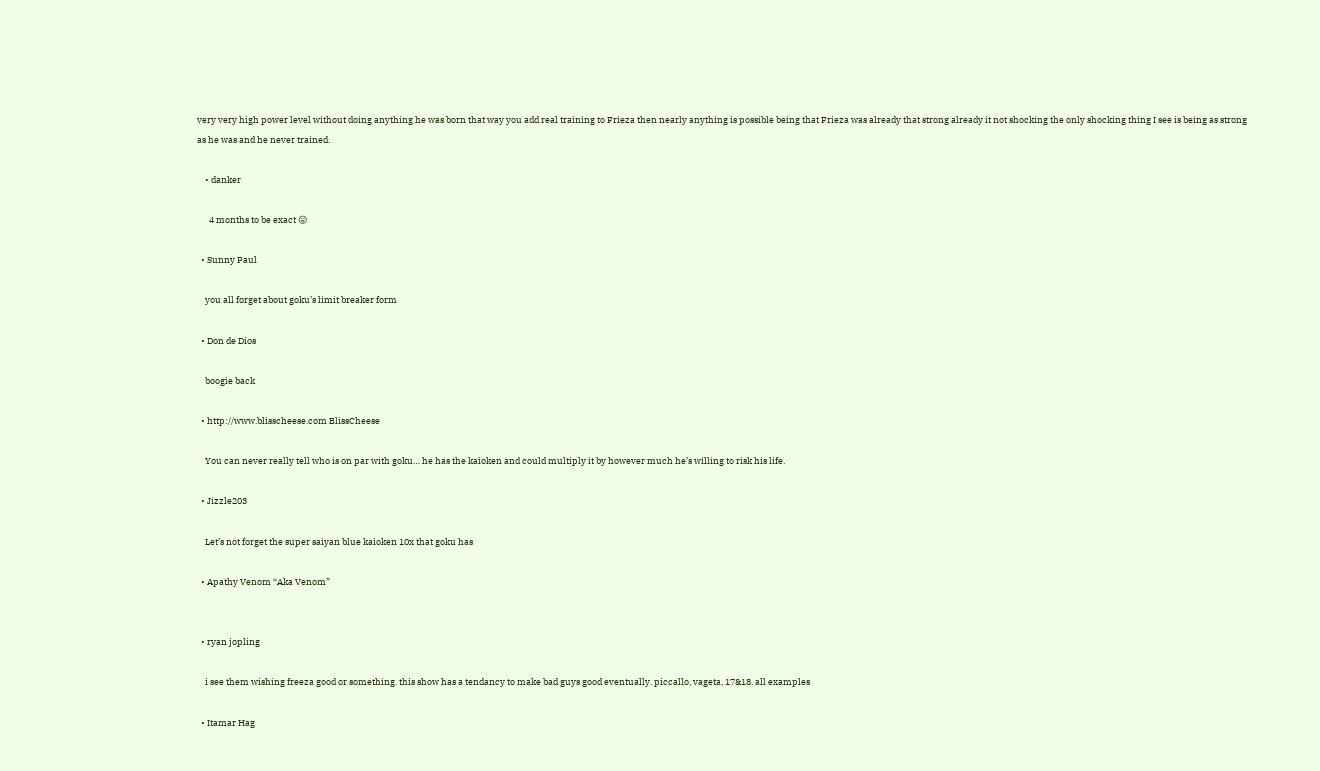very very high power level without doing anything he was born that way you add real training to Frieza then nearly anything is possible being that Frieza was already that strong already it not shocking the only shocking thing I see is being as strong as he was and he never trained.

    • danker

      4 months to be exact 😛

  • Sunny Paul

    you all forget about goku’s limit breaker form

  • Don de Dios

    boogie back

  • http://www.blisscheese.com BlissCheese

    You can never really tell who is on par with goku… he has the kaioken and could multiply it by however much he’s willing to risk his life.

  • Jizzle203

    Let’s not forget the super saiyan blue kaioken 10x that goku has

  • Apathy Venom “Aka Venom”


  • ryan jopling

    i see them wishing freeza good or something. this show has a tendancy to make bad guys good eventually. piccallo, vageta, 17&18. all examples

  • Itamar Hag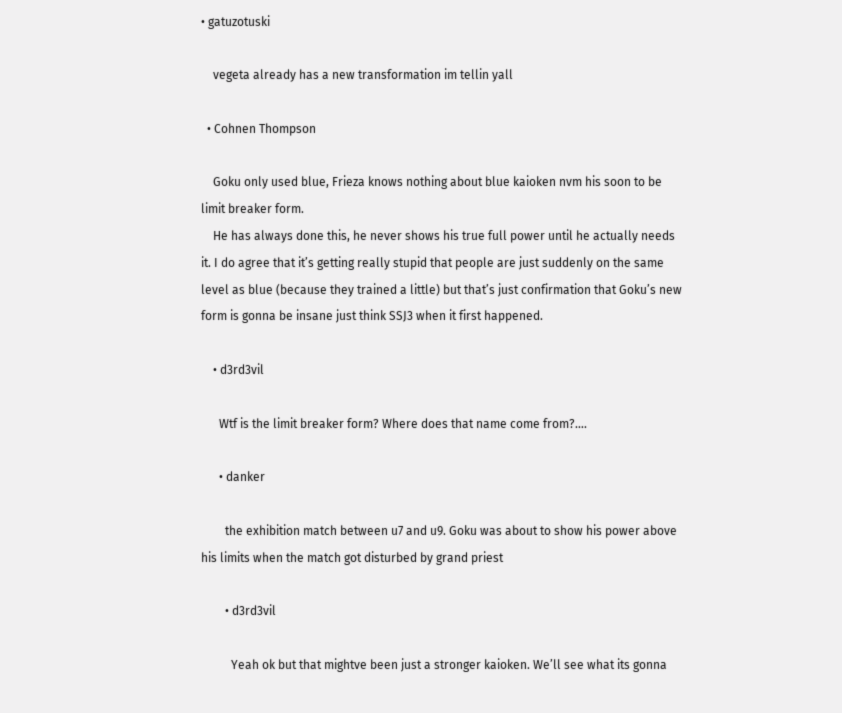• gatuzotuski

    vegeta already has a new transformation im tellin yall

  • Cohnen Thompson

    Goku only used blue, Frieza knows nothing about blue kaioken nvm his soon to be limit breaker form.
    He has always done this, he never shows his true full power until he actually needs it. I do agree that it’s getting really stupid that people are just suddenly on the same level as blue (because they trained a little) but that’s just confirmation that Goku’s new form is gonna be insane just think SSJ3 when it first happened.

    • d3rd3vil

      Wtf is the limit breaker form? Where does that name come from?….

      • danker

        the exhibition match between u7 and u9. Goku was about to show his power above his limits when the match got disturbed by grand priest

        • d3rd3vil

          Yeah ok but that mightve been just a stronger kaioken. We’ll see what its gonna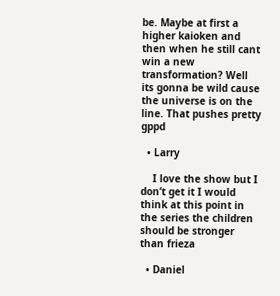be. Maybe at first a higher kaioken and then when he still cant win a new transformation? Well its gonna be wild cause the universe is on the line. That pushes pretty gppd

  • Larry

    I love the show but I don’t get it I would think at this point in the series the children should be stronger than frieza

  • Daniel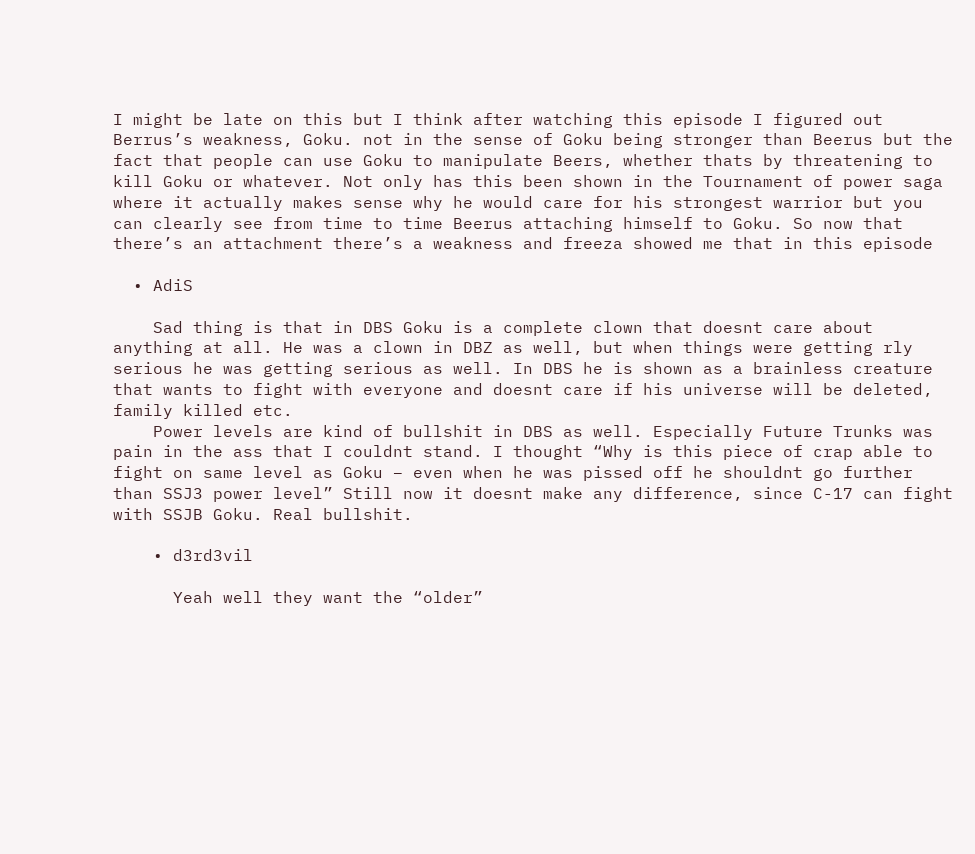I might be late on this but I think after watching this episode I figured out Berrus’s weakness, Goku. not in the sense of Goku being stronger than Beerus but the fact that people can use Goku to manipulate Beers, whether thats by threatening to kill Goku or whatever. Not only has this been shown in the Tournament of power saga where it actually makes sense why he would care for his strongest warrior but you can clearly see from time to time Beerus attaching himself to Goku. So now that there’s an attachment there’s a weakness and freeza showed me that in this episode

  • AdiS

    Sad thing is that in DBS Goku is a complete clown that doesnt care about anything at all. He was a clown in DBZ as well, but when things were getting rly serious he was getting serious as well. In DBS he is shown as a brainless creature that wants to fight with everyone and doesnt care if his universe will be deleted, family killed etc.
    Power levels are kind of bullshit in DBS as well. Especially Future Trunks was pain in the ass that I couldnt stand. I thought “Why is this piece of crap able to fight on same level as Goku – even when he was pissed off he shouldnt go further than SSJ3 power level” Still now it doesnt make any difference, since C-17 can fight with SSJB Goku. Real bullshit.

    • d3rd3vil

      Yeah well they want the “older”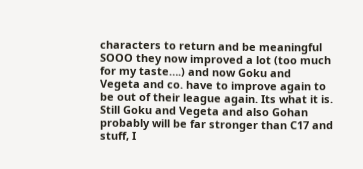characters to return and be meaningful SOOO they now improved a lot (too much for my taste….) and now Goku and Vegeta and co. have to improve again to be out of their league again. Its what it is. Still Goku and Vegeta and also Gohan probably will be far stronger than C17 and stuff, I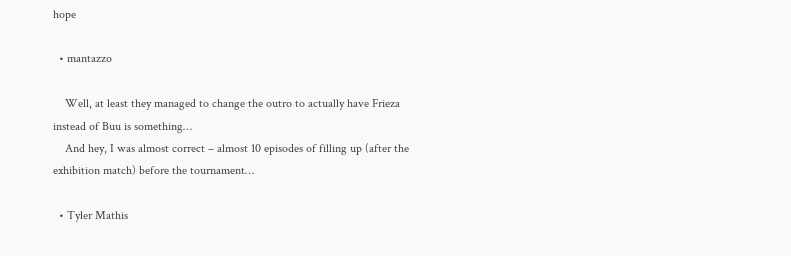hope

  • mantazzo

    Well, at least they managed to change the outro to actually have Frieza instead of Buu is something…
    And hey, I was almost correct – almost 10 episodes of filling up (after the exhibition match) before the tournament…

  • Tyler Mathis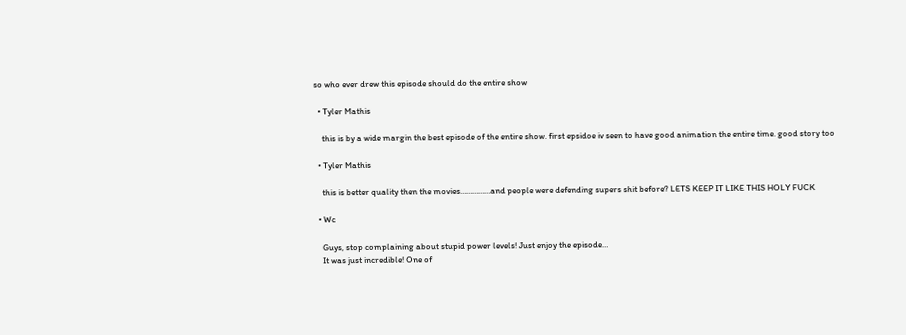so who ever drew this episode should do the entire show

  • Tyler Mathis

    this is by a wide margin the best episode of the entire show. first epsidoe iv seen to have good animation the entire time. good story too

  • Tyler Mathis

    this is better quality then the movies……………and people were defending supers shit before? LETS KEEP IT LIKE THIS HOLY FUCK

  • Wc

    Guys, stop complaining about stupid power levels! Just enjoy the episode…
    It was just incredible! One of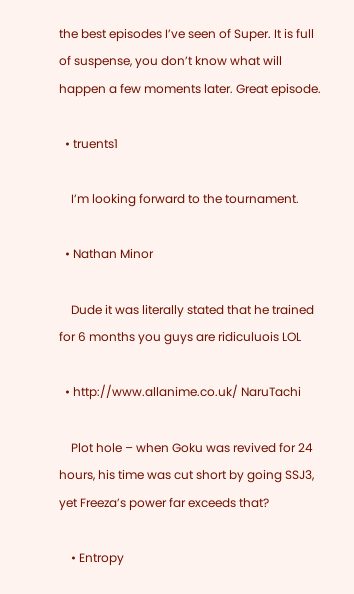the best episodes I’ve seen of Super. It is full of suspense, you don’t know what will happen a few moments later. Great episode.

  • truents1

    I’m looking forward to the tournament.

  • Nathan Minor

    Dude it was literally stated that he trained for 6 months you guys are ridiculuois LOL

  • http://www.allanime.co.uk/ NaruTachi

    Plot hole – when Goku was revived for 24 hours, his time was cut short by going SSJ3, yet Freeza’s power far exceeds that?

    • Entropy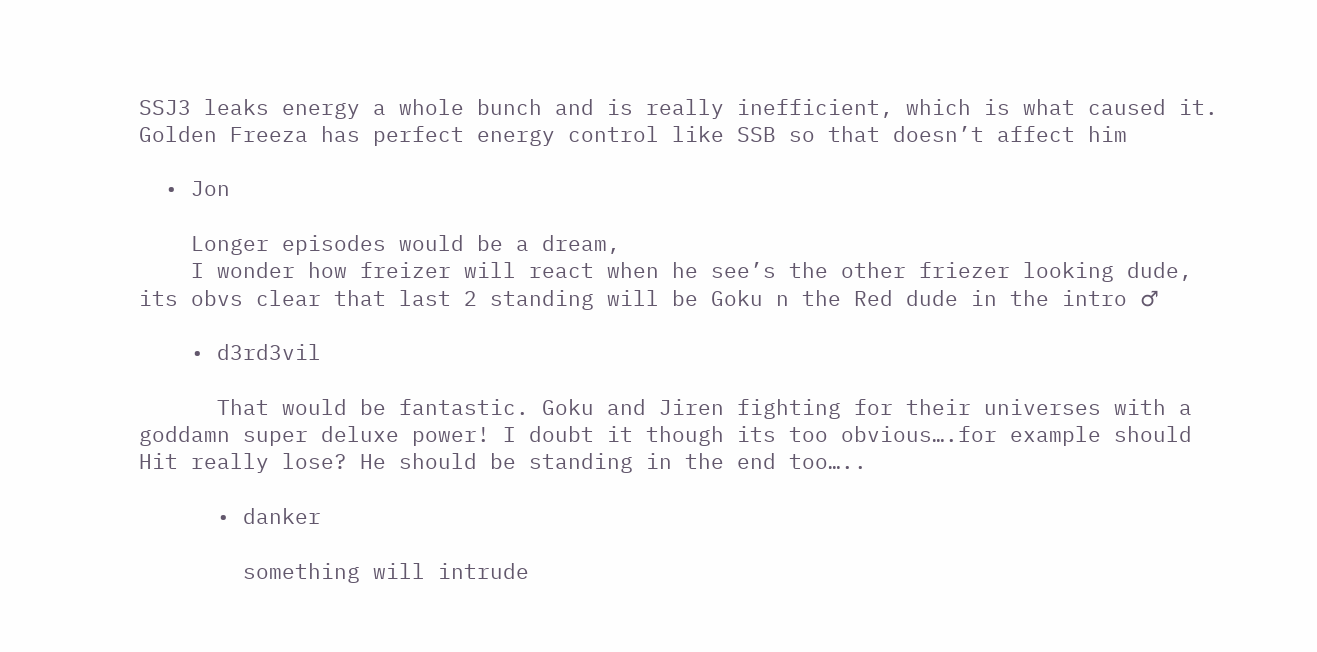SSJ3 leaks energy a whole bunch and is really inefficient, which is what caused it. Golden Freeza has perfect energy control like SSB so that doesn’t affect him

  • Jon

    Longer episodes would be a dream,
    I wonder how freizer will react when he see’s the other friezer looking dude, its obvs clear that last 2 standing will be Goku n the Red dude in the intro ♂

    • d3rd3vil

      That would be fantastic. Goku and Jiren fighting for their universes with a goddamn super deluxe power! I doubt it though its too obvious….for example should Hit really lose? He should be standing in the end too…..

      • danker

        something will intrude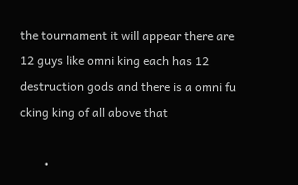the tournament it will appear there are 12 guys like omni king each has 12 destruction gods and there is a omni fu cking king of all above that

        •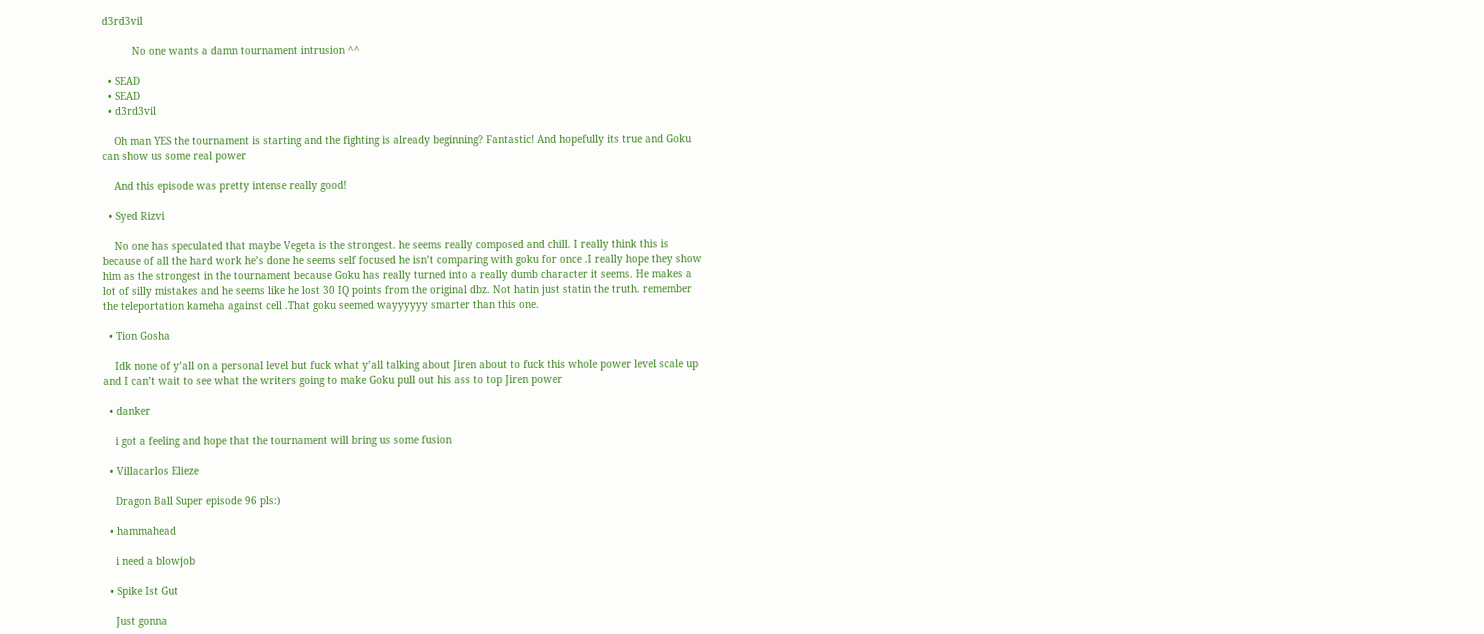d3rd3vil

          No one wants a damn tournament intrusion ^^

  • SEAD
  • SEAD
  • d3rd3vil

    Oh man YES the tournament is starting and the fighting is already beginning? Fantastic! And hopefully its true and Goku can show us some real power

    And this episode was pretty intense really good!

  • Syed Rizvi

    No one has speculated that maybe Vegeta is the strongest. he seems really composed and chill. I really think this is because of all the hard work he’s done he seems self focused he isn’t comparing with goku for once .I really hope they show him as the strongest in the tournament because Goku has really turned into a really dumb character it seems. He makes a lot of silly mistakes and he seems like he lost 30 IQ points from the original dbz. Not hatin just statin the truth. remember the teleportation kameha against cell .That goku seemed wayyyyyy smarter than this one.

  • Tion Gosha

    Idk none of y’all on a personal level but fuck what y’all talking about Jiren about to fuck this whole power level scale up and I can’t wait to see what the writers going to make Goku pull out his ass to top Jiren power

  • danker

    i got a feeling and hope that the tournament will bring us some fusion

  • Villacarlos Elieze

    Dragon Ball Super episode 96 pls:)

  • hammahead

    i need a blowjob

  • Spike Ist Gut

    Just gonna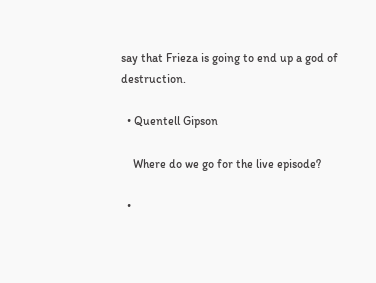say that Frieza is going to end up a god of destruction.

  • Quentell Gipson

    Where do we go for the live episode?

  •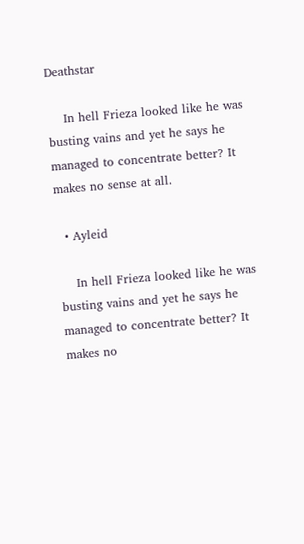Deathstar

    In hell Frieza looked like he was busting vains and yet he says he managed to concentrate better? It makes no sense at all.

  • Ayleid

    In hell Frieza looked like he was busting vains and yet he says he managed to concentrate better? It makes no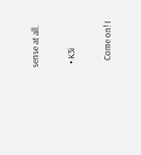sense at all.

  • K3i

    Come on! I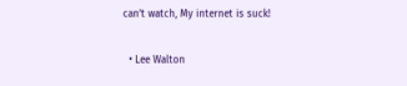can’t watch, My internet is suck!

  • Lee Walton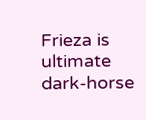Frieza is ultimate dark-horse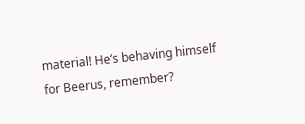material! He’s behaving himself for Beerus, remember?